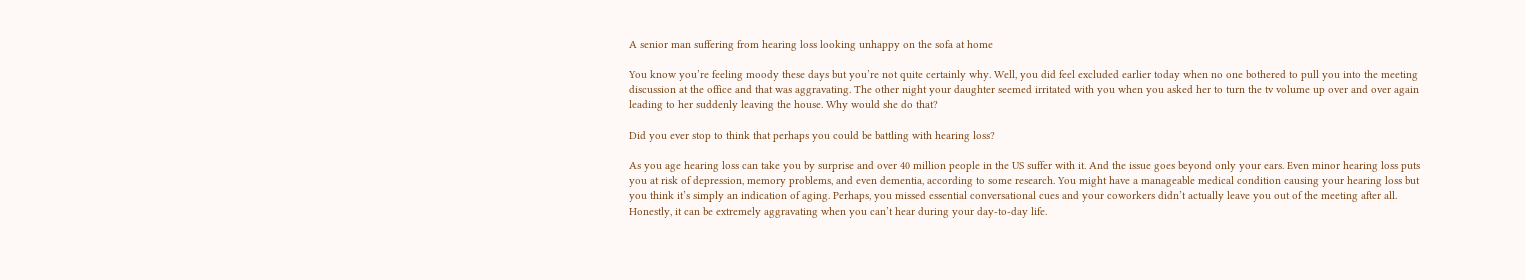A senior man suffering from hearing loss looking unhappy on the sofa at home

You know you’re feeling moody these days but you’re not quite certainly why. Well, you did feel excluded earlier today when no one bothered to pull you into the meeting discussion at the office and that was aggravating. The other night your daughter seemed irritated with you when you asked her to turn the tv volume up over and over again leading to her suddenly leaving the house. Why would she do that?

Did you ever stop to think that perhaps you could be battling with hearing loss?

As you age hearing loss can take you by surprise and over 40 million people in the US suffer with it. And the issue goes beyond only your ears. Even minor hearing loss puts you at risk of depression, memory problems, and even dementia, according to some research. You might have a manageable medical condition causing your hearing loss but you think it’s simply an indication of aging. Perhaps, you missed essential conversational cues and your coworkers didn’t actually leave you out of the meeting after all. Honestly, it can be extremely aggravating when you can’t hear during your day-to-day life.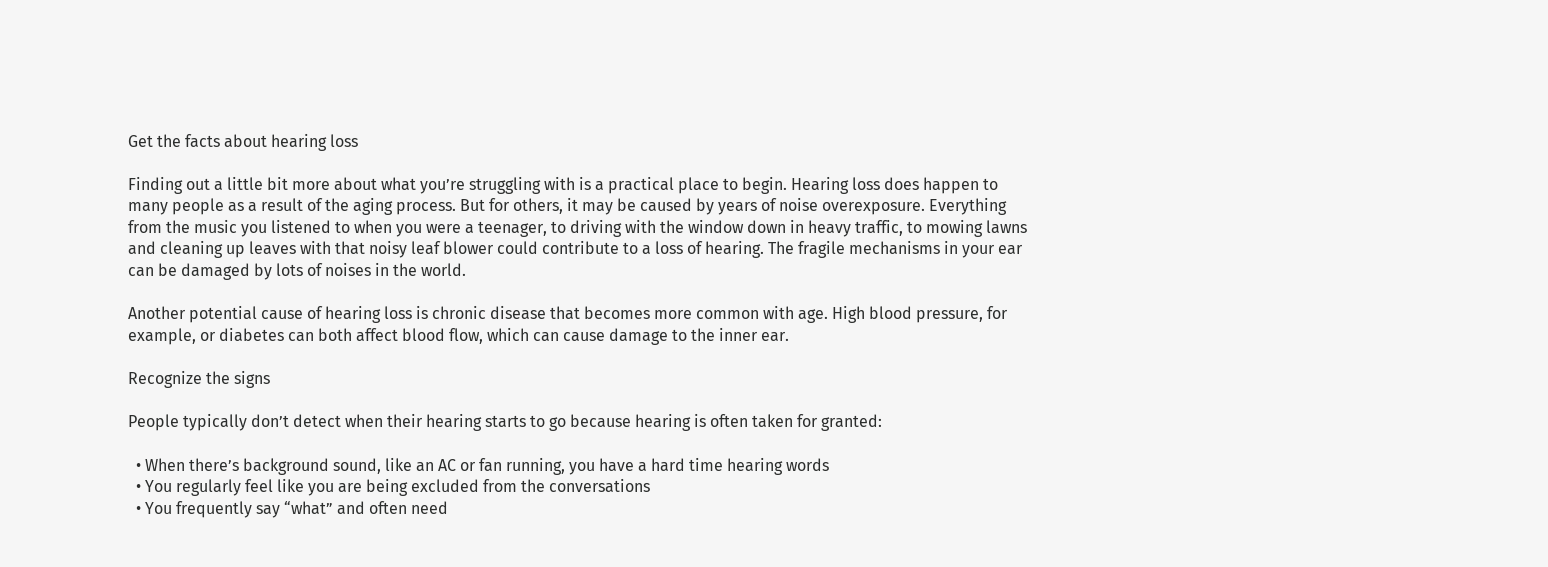Get the facts about hearing loss

Finding out a little bit more about what you’re struggling with is a practical place to begin. Hearing loss does happen to many people as a result of the aging process. But for others, it may be caused by years of noise overexposure. Everything from the music you listened to when you were a teenager, to driving with the window down in heavy traffic, to mowing lawns and cleaning up leaves with that noisy leaf blower could contribute to a loss of hearing. The fragile mechanisms in your ear can be damaged by lots of noises in the world.

Another potential cause of hearing loss is chronic disease that becomes more common with age. High blood pressure, for example, or diabetes can both affect blood flow, which can cause damage to the inner ear.

Recognize the signs

People typically don’t detect when their hearing starts to go because hearing is often taken for granted:

  • When there’s background sound, like an AC or fan running, you have a hard time hearing words
  • You regularly feel like you are being excluded from the conversations
  • You frequently say “what” and often need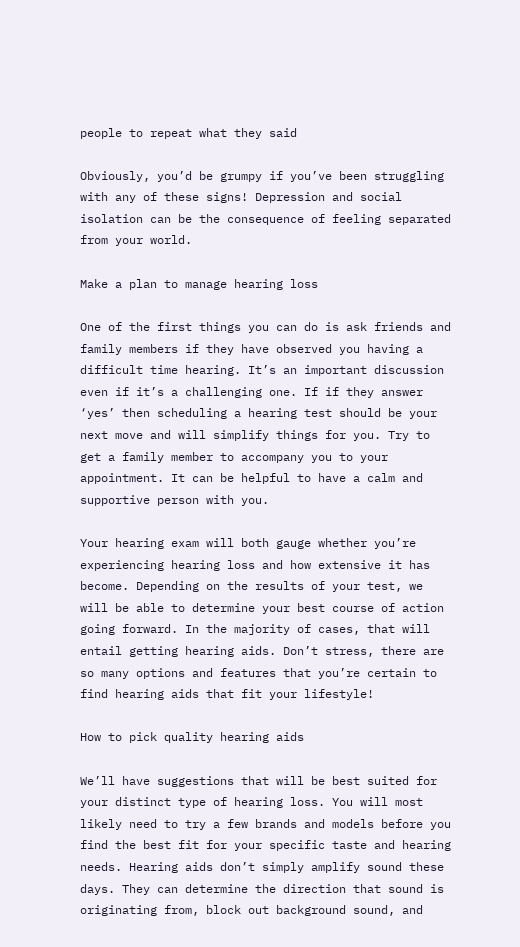people to repeat what they said

Obviously, you’d be grumpy if you’ve been struggling with any of these signs! Depression and social isolation can be the consequence of feeling separated from your world.

Make a plan to manage hearing loss

One of the first things you can do is ask friends and family members if they have observed you having a difficult time hearing. It’s an important discussion even if it’s a challenging one. If if they answer ‘yes’ then scheduling a hearing test should be your next move and will simplify things for you. Try to get a family member to accompany you to your appointment. It can be helpful to have a calm and supportive person with you.

Your hearing exam will both gauge whether you’re experiencing hearing loss and how extensive it has become. Depending on the results of your test, we will be able to determine your best course of action going forward. In the majority of cases, that will entail getting hearing aids. Don’t stress, there are so many options and features that you’re certain to find hearing aids that fit your lifestyle!

How to pick quality hearing aids

We’ll have suggestions that will be best suited for your distinct type of hearing loss. You will most likely need to try a few brands and models before you find the best fit for your specific taste and hearing needs. Hearing aids don’t simply amplify sound these days. They can determine the direction that sound is originating from, block out background sound, and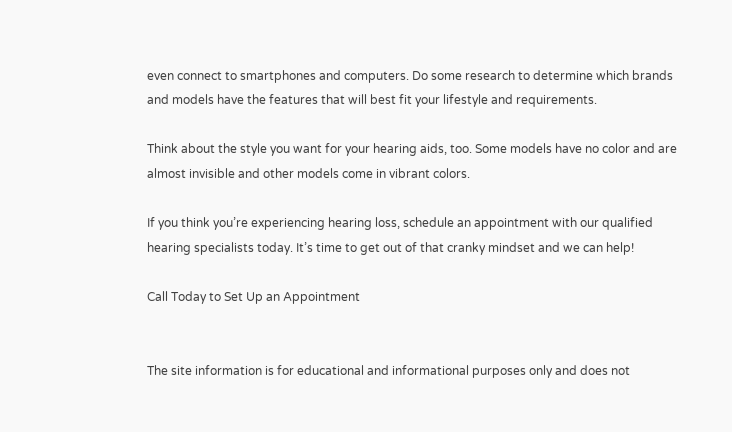even connect to smartphones and computers. Do some research to determine which brands and models have the features that will best fit your lifestyle and requirements.

Think about the style you want for your hearing aids, too. Some models have no color and are almost invisible and other models come in vibrant colors.

If you think you’re experiencing hearing loss, schedule an appointment with our qualified hearing specialists today. It’s time to get out of that cranky mindset and we can help!

Call Today to Set Up an Appointment


The site information is for educational and informational purposes only and does not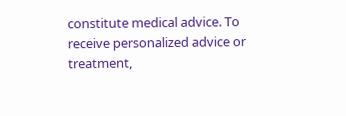constitute medical advice. To receive personalized advice or treatment,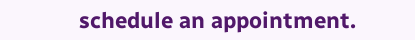schedule an appointment.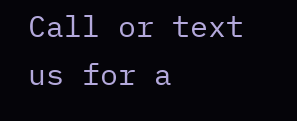Call or text us for a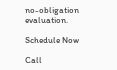no-obligation evaluation.

Schedule Now

Call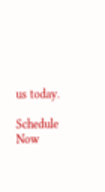us today.

Schedule Now